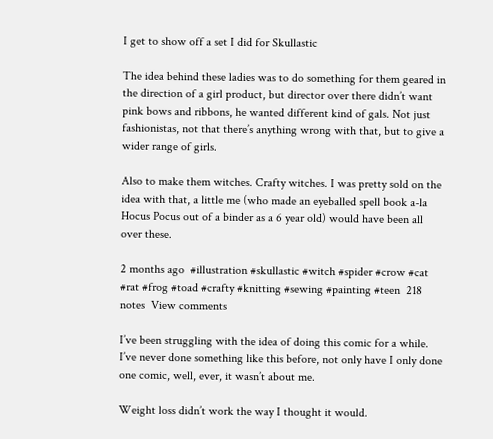I get to show off a set I did for Skullastic

The idea behind these ladies was to do something for them geared in the direction of a girl product, but director over there didn’t want pink bows and ribbons, he wanted different kind of gals. Not just fashionistas, not that there’s anything wrong with that, but to give a wider range of girls.

Also to make them witches. Crafty witches. I was pretty sold on the idea with that, a little me (who made an eyeballed spell book a-la Hocus Pocus out of a binder as a 6 year old) would have been all over these.

2 months ago  #illustration #skullastic #witch #spider #crow #cat #rat #frog #toad #crafty #knitting #sewing #painting #teen  218 notes  View comments

I’ve been struggling with the idea of doing this comic for a while. I’ve never done something like this before, not only have I only done one comic, well, ever, it wasn’t about me.

Weight loss didn’t work the way I thought it would.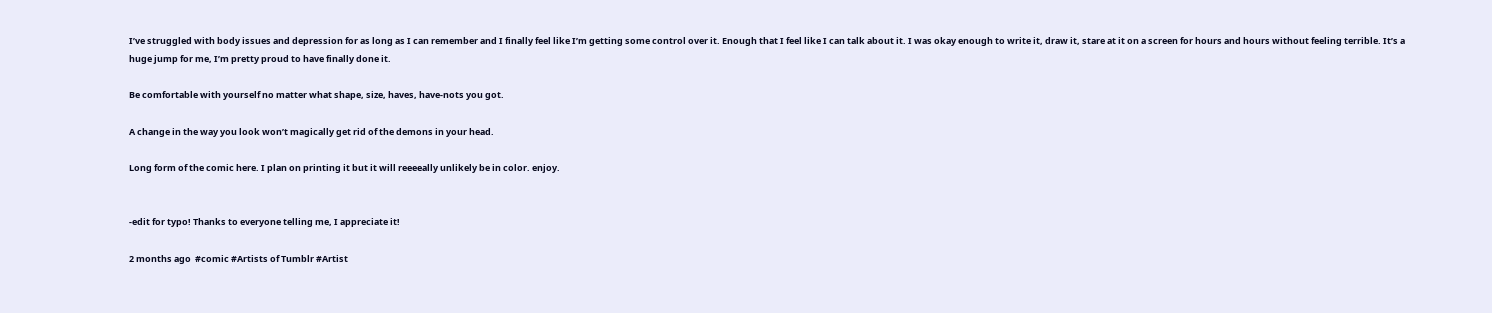I’ve struggled with body issues and depression for as long as I can remember and I finally feel like I’m getting some control over it. Enough that I feel like I can talk about it. I was okay enough to write it, draw it, stare at it on a screen for hours and hours without feeling terrible. It’s a huge jump for me, I’m pretty proud to have finally done it.

Be comfortable with yourself no matter what shape, size, haves, have-nots you got.

A change in the way you look won’t magically get rid of the demons in your head.

Long form of the comic here. I plan on printing it but it will reeeeally unlikely be in color. enjoy.


-edit for typo! Thanks to everyone telling me, I appreciate it!

2 months ago  #comic #Artists of Tumblr #Artist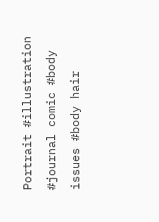Portrait #illustration #journal comic #body issues #body hair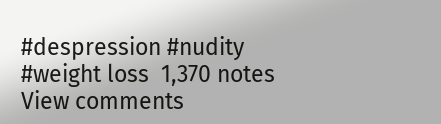#despression #nudity #weight loss  1,370 notes  View comments